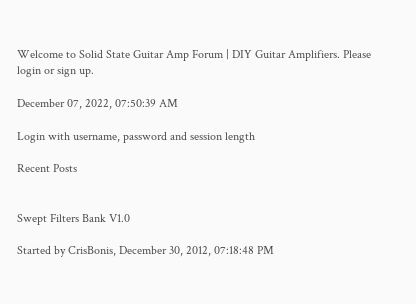Welcome to Solid State Guitar Amp Forum | DIY Guitar Amplifiers. Please login or sign up.

December 07, 2022, 07:50:39 AM

Login with username, password and session length

Recent Posts


Swept Filters Bank V1.0

Started by CrisBonis, December 30, 2012, 07:18:48 PM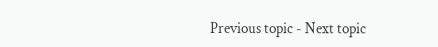Previous topic - Next topic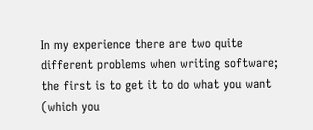In my experience there are two quite different problems when writing software; the first is to get it to do what you want (which you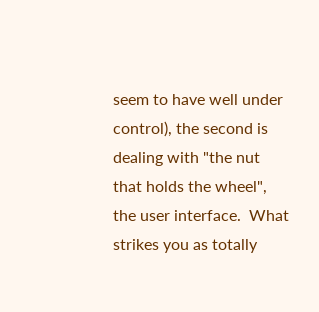seem to have well under control), the second is dealing with "the nut that holds the wheel", the user interface.  What strikes you as totally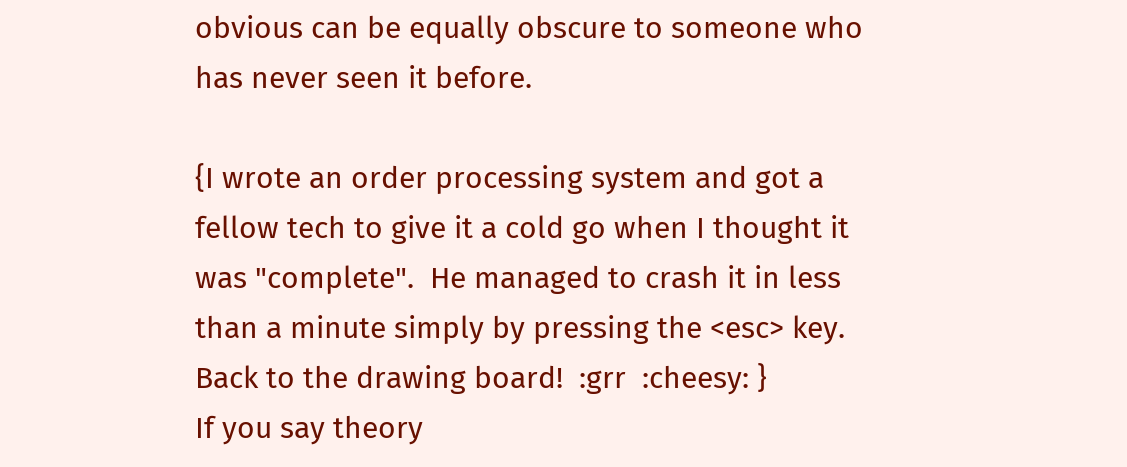obvious can be equally obscure to someone who has never seen it before.

{I wrote an order processing system and got a fellow tech to give it a cold go when I thought it was "complete".  He managed to crash it in less than a minute simply by pressing the <esc> key.  Back to the drawing board!  :grr  :cheesy: }
If you say theory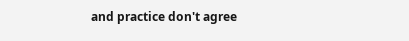and practice don't agree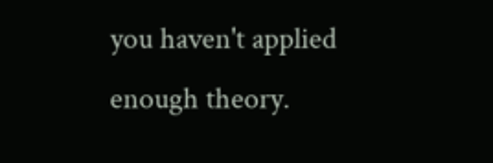you haven't applied enough theory.